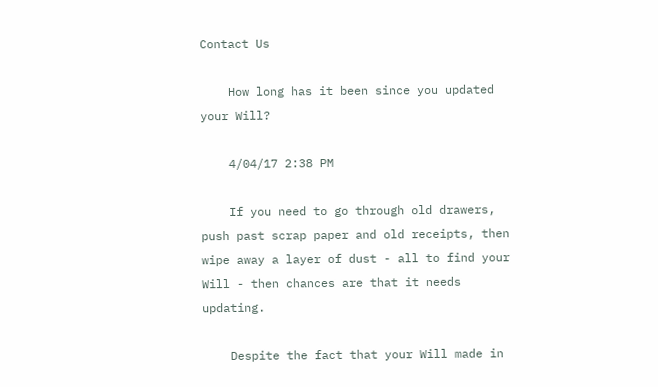Contact Us

    How long has it been since you updated your Will?

    4/04/17 2:38 PM

    If you need to go through old drawers, push past scrap paper and old receipts, then wipe away a layer of dust - all to find your Will - then chances are that it needs updating.

    Despite the fact that your Will made in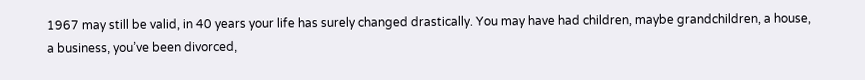1967 may still be valid, in 40 years your life has surely changed drastically. You may have had children, maybe grandchildren, a house, a business, you’ve been divorced,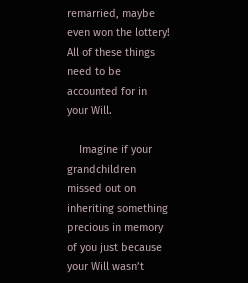remarried, maybe even won the lottery! All of these things need to be accounted for in your Will.

    Imagine if your grandchildren missed out on inheriting something precious in memory of you just because your Will wasn’t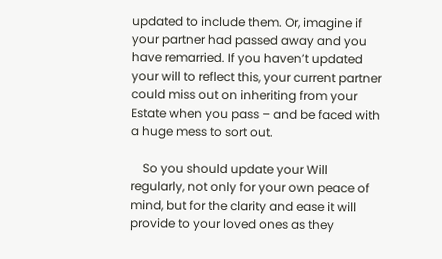updated to include them. Or, imagine if your partner had passed away and you have remarried. If you haven’t updated your will to reflect this, your current partner could miss out on inheriting from your Estate when you pass – and be faced with a huge mess to sort out.

    So you should update your Will regularly, not only for your own peace of mind, but for the clarity and ease it will provide to your loved ones as they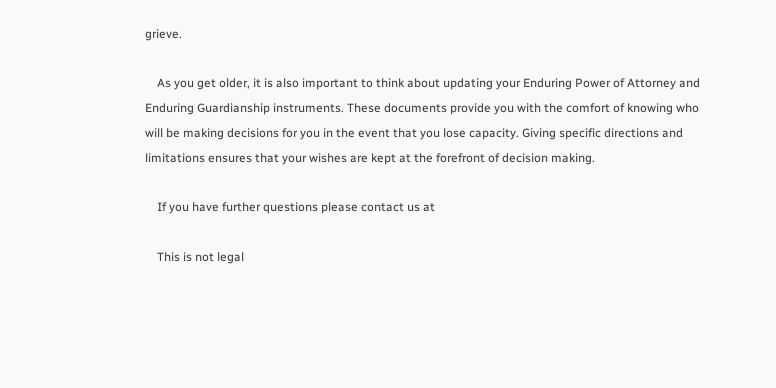grieve.

    As you get older, it is also important to think about updating your Enduring Power of Attorney and Enduring Guardianship instruments. These documents provide you with the comfort of knowing who will be making decisions for you in the event that you lose capacity. Giving specific directions and limitations ensures that your wishes are kept at the forefront of decision making.

    If you have further questions please contact us at

    This is not legal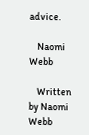advice.

    Naomi Webb

    Written by Naomi Webb